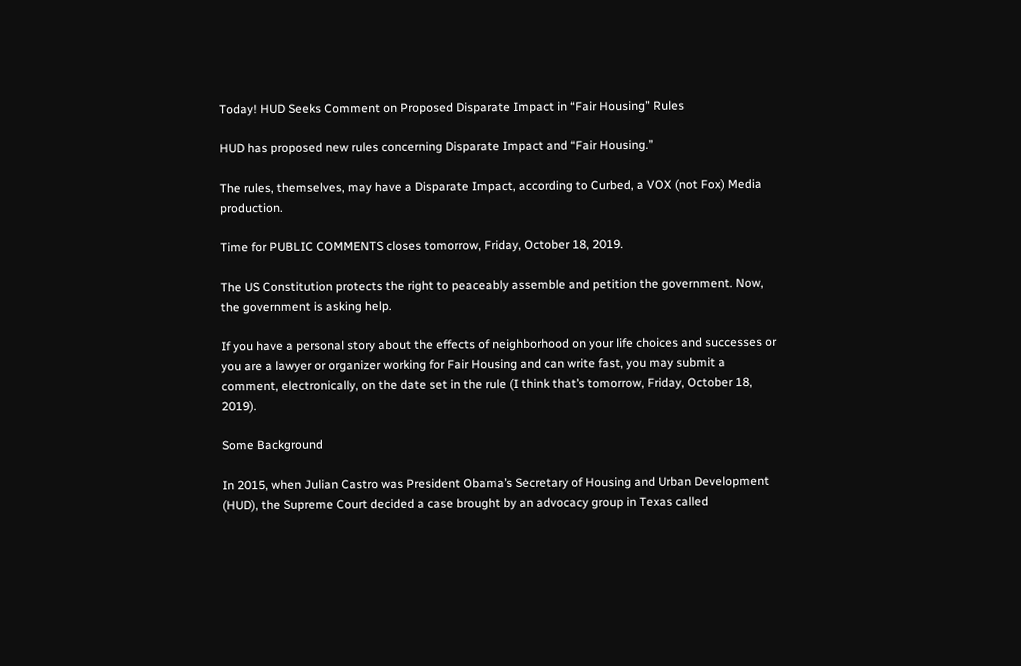Today! HUD Seeks Comment on Proposed Disparate Impact in “Fair Housing” Rules

HUD has proposed new rules concerning Disparate Impact and “Fair Housing.”

The rules, themselves, may have a Disparate Impact, according to Curbed, a VOX (not Fox) Media production.

Time for PUBLIC COMMENTS closes tomorrow, Friday, October 18, 2019.

The US Constitution protects the right to peaceably assemble and petition the government. Now, the government is asking help.

If you have a personal story about the effects of neighborhood on your life choices and successes or you are a lawyer or organizer working for Fair Housing and can write fast, you may submit a comment, electronically, on the date set in the rule (I think that’s tomorrow, Friday, October 18, 2019).

Some Background

In 2015, when Julian Castro was President Obama’s Secretary of Housing and Urban Development (HUD), the Supreme Court decided a case brought by an advocacy group in Texas called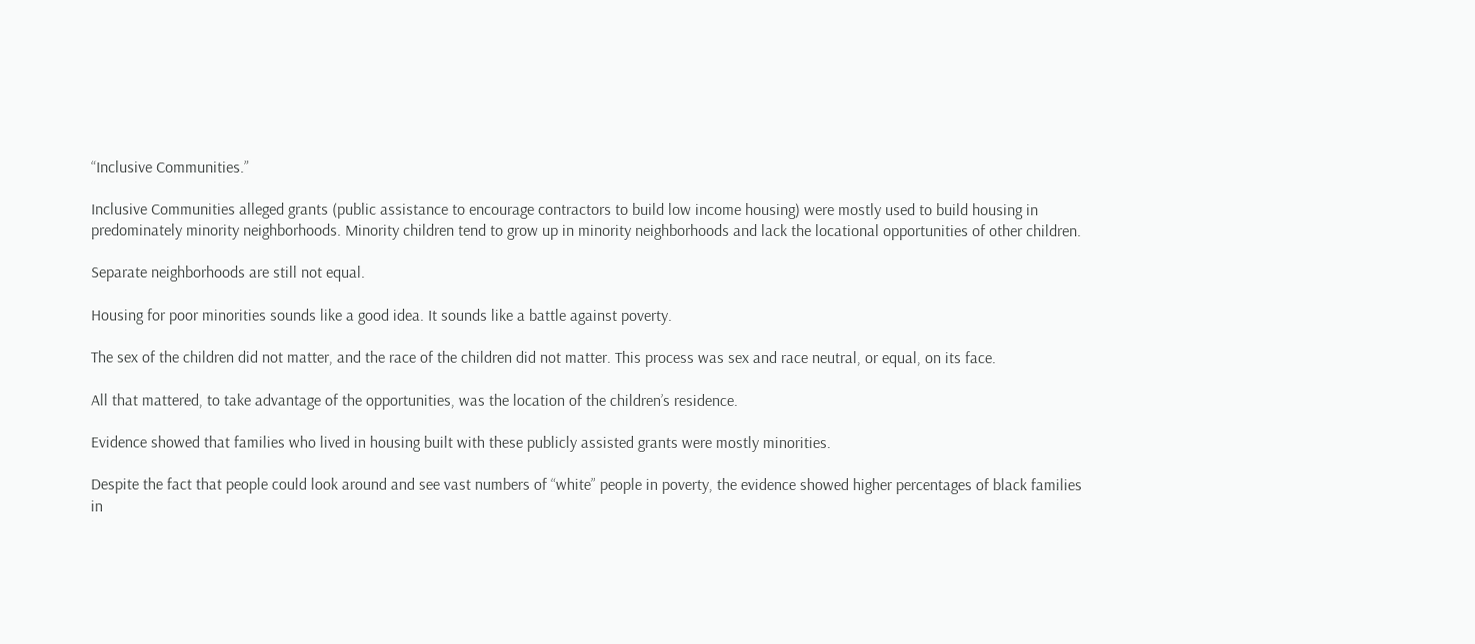“Inclusive Communities.”

Inclusive Communities alleged grants (public assistance to encourage contractors to build low income housing) were mostly used to build housing in predominately minority neighborhoods. Minority children tend to grow up in minority neighborhoods and lack the locational opportunities of other children.

Separate neighborhoods are still not equal.

Housing for poor minorities sounds like a good idea. It sounds like a battle against poverty.

The sex of the children did not matter, and the race of the children did not matter. This process was sex and race neutral, or equal, on its face.

All that mattered, to take advantage of the opportunities, was the location of the children’s residence.

Evidence showed that families who lived in housing built with these publicly assisted grants were mostly minorities.

Despite the fact that people could look around and see vast numbers of “white” people in poverty, the evidence showed higher percentages of black families in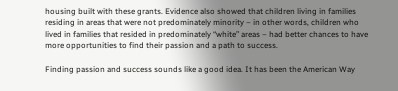housing built with these grants. Evidence also showed that children living in families residing in areas that were not predominately minority – in other words, children who lived in families that resided in predominately “white” areas – had better chances to have more opportunities to find their passion and a path to success.

Finding passion and success sounds like a good idea. It has been the American Way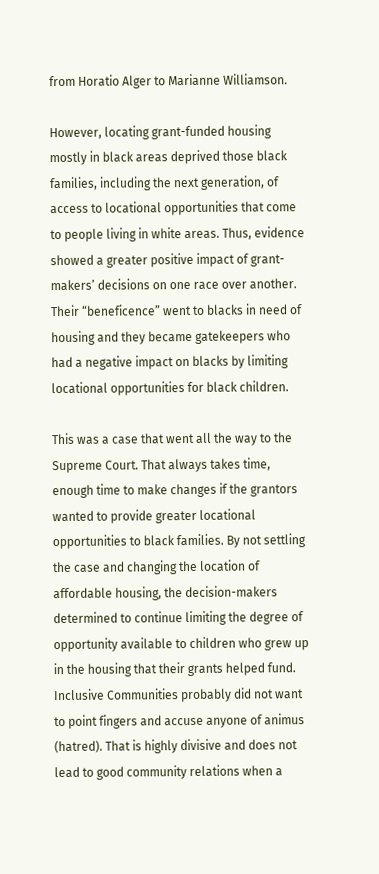from Horatio Alger to Marianne Williamson.

However, locating grant-funded housing mostly in black areas deprived those black families, including the next generation, of access to locational opportunities that come to people living in white areas. Thus, evidence showed a greater positive impact of grant-makers’ decisions on one race over another. Their “beneficence” went to blacks in need of housing and they became gatekeepers who had a negative impact on blacks by limiting locational opportunities for black children.

This was a case that went all the way to the Supreme Court. That always takes time, enough time to make changes if the grantors wanted to provide greater locational opportunities to black families. By not settling the case and changing the location of affordable housing, the decision-makers determined to continue limiting the degree of opportunity available to children who grew up in the housing that their grants helped fund.
Inclusive Communities probably did not want to point fingers and accuse anyone of animus (hatred). That is highly divisive and does not lead to good community relations when a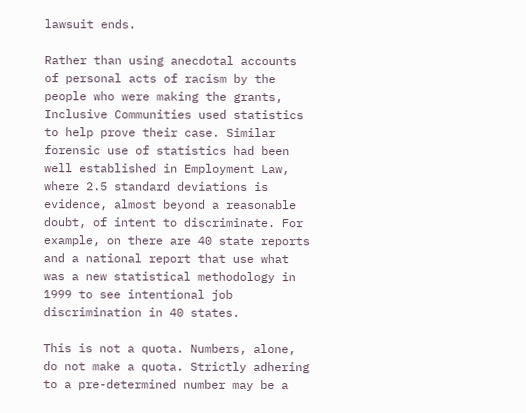lawsuit ends.

Rather than using anecdotal accounts of personal acts of racism by the people who were making the grants, Inclusive Communities used statistics to help prove their case. Similar forensic use of statistics had been well established in Employment Law, where 2.5 standard deviations is evidence, almost beyond a reasonable doubt, of intent to discriminate. For example, on there are 40 state reports and a national report that use what was a new statistical methodology in 1999 to see intentional job discrimination in 40 states.

This is not a quota. Numbers, alone, do not make a quota. Strictly adhering to a pre-determined number may be a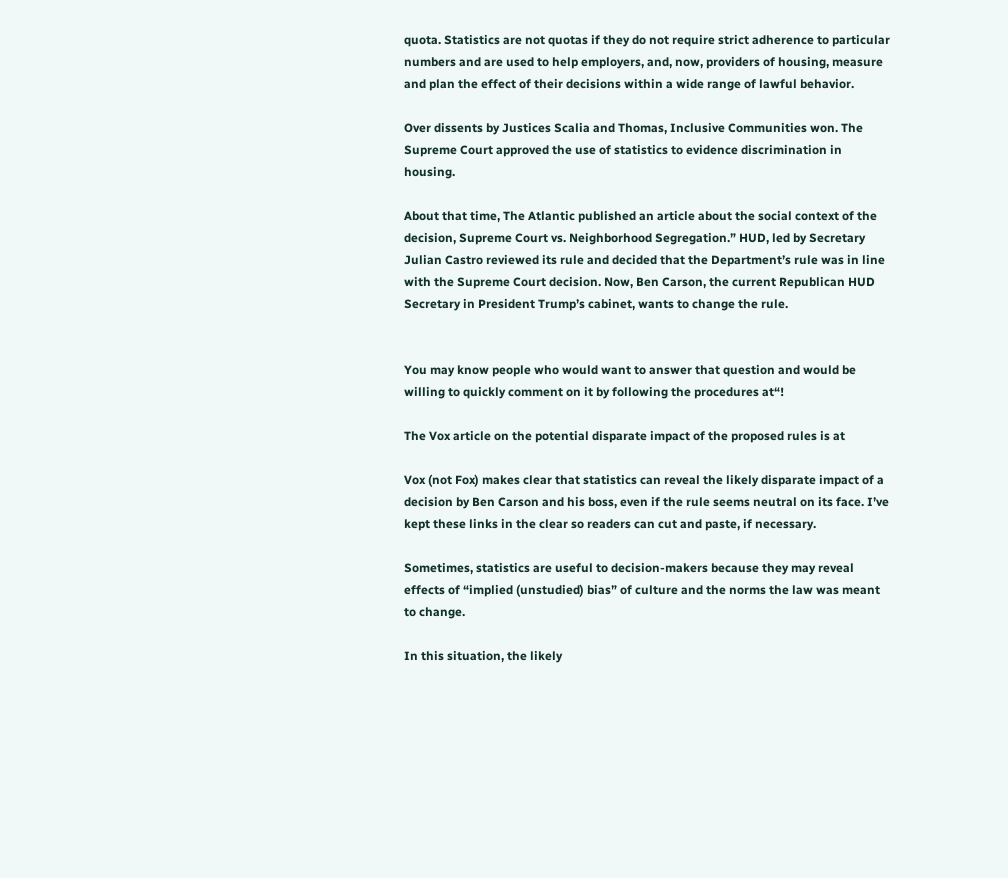quota. Statistics are not quotas if they do not require strict adherence to particular numbers and are used to help employers, and, now, providers of housing, measure and plan the effect of their decisions within a wide range of lawful behavior.

Over dissents by Justices Scalia and Thomas, Inclusive Communities won. The Supreme Court approved the use of statistics to evidence discrimination in housing.

About that time, The Atlantic published an article about the social context of the decision, Supreme Court vs. Neighborhood Segregation.” HUD, led by Secretary Julian Castro reviewed its rule and decided that the Department’s rule was in line with the Supreme Court decision. Now, Ben Carson, the current Republican HUD Secretary in President Trump’s cabinet, wants to change the rule.


You may know people who would want to answer that question and would be willing to quickly comment on it by following the procedures at“!

The Vox article on the potential disparate impact of the proposed rules is at

Vox (not Fox) makes clear that statistics can reveal the likely disparate impact of a decision by Ben Carson and his boss, even if the rule seems neutral on its face. I’ve kept these links in the clear so readers can cut and paste, if necessary.

Sometimes, statistics are useful to decision-makers because they may reveal effects of “implied (unstudied) bias” of culture and the norms the law was meant to change.

In this situation, the likely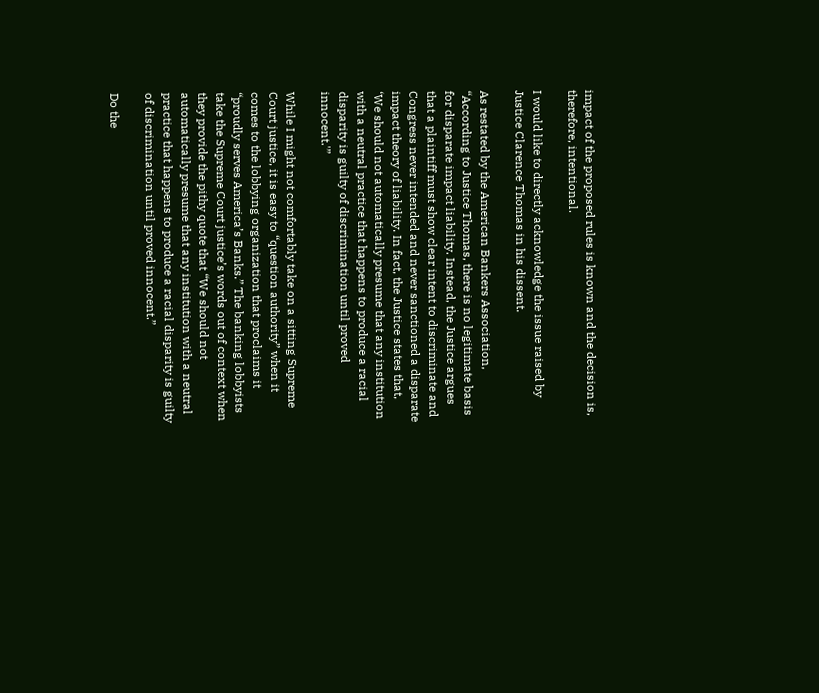impact of the proposed rules is known and the decision is, therefore, intentional.

I would like to directly acknowledge the issue raised by Justice Clarence Thomas in his dissent.

As restated by the American Bankers Association, “According to Justice Thomas, there is no legitimate basis for disparate impact liability. Instead, the Justice argues that a plaintiff must show clear intent to discriminate and Congress never intended and never sanctioned a disparate impact theory of liability. In fact, the Justice states that, ‘We should not automatically presume that any institution with a neutral practice that happens to produce a racial disparity is guilty of discrimination until proved innocent.'”

While I might not comfortably take on a sitting Supreme Court justice, it is easy to “question authority” when it comes to the lobbying organization that proclaims it “proudly serves America’s Banks.” The banking lobbyists take the Supreme Court justice’s words out of context when they provide the pithy quote that “We should not automatically presume that any institution with a neutral practice that happens to produce a racial disparity is guilty of discrimination until proved innocent.”

Do the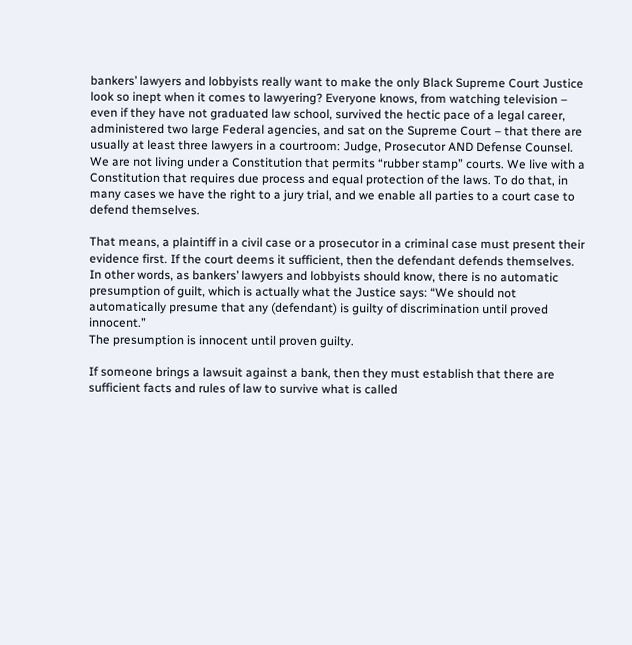bankers’ lawyers and lobbyists really want to make the only Black Supreme Court Justice look so inept when it comes to lawyering? Everyone knows, from watching television – even if they have not graduated law school, survived the hectic pace of a legal career, administered two large Federal agencies, and sat on the Supreme Court – that there are usually at least three lawyers in a courtroom: Judge, Prosecutor AND Defense Counsel.
We are not living under a Constitution that permits “rubber stamp” courts. We live with a Constitution that requires due process and equal protection of the laws. To do that, in many cases we have the right to a jury trial, and we enable all parties to a court case to defend themselves.

That means, a plaintiff in a civil case or a prosecutor in a criminal case must present their evidence first. If the court deems it sufficient, then the defendant defends themselves.
In other words, as bankers’ lawyers and lobbyists should know, there is no automatic presumption of guilt, which is actually what the Justice says: “We should not automatically presume that any (defendant) is guilty of discrimination until proved innocent.”
The presumption is innocent until proven guilty.

If someone brings a lawsuit against a bank, then they must establish that there are sufficient facts and rules of law to survive what is called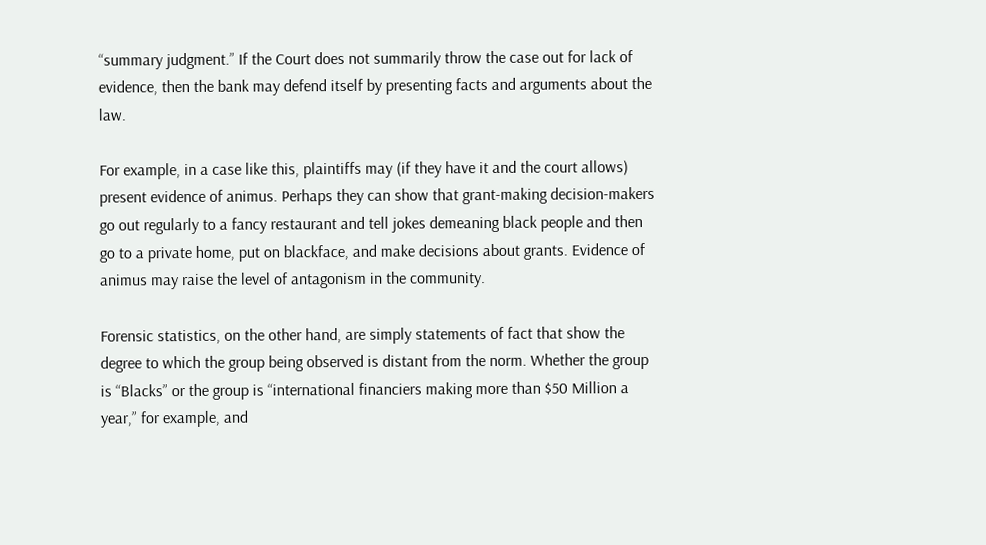“summary judgment.” If the Court does not summarily throw the case out for lack of evidence, then the bank may defend itself by presenting facts and arguments about the law.

For example, in a case like this, plaintiffs may (if they have it and the court allows) present evidence of animus. Perhaps they can show that grant-making decision-makers go out regularly to a fancy restaurant and tell jokes demeaning black people and then go to a private home, put on blackface, and make decisions about grants. Evidence of animus may raise the level of antagonism in the community.

Forensic statistics, on the other hand, are simply statements of fact that show the degree to which the group being observed is distant from the norm. Whether the group is “Blacks” or the group is “international financiers making more than $50 Million a year,” for example, and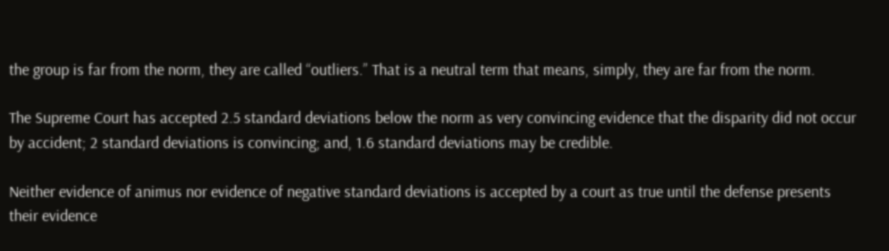the group is far from the norm, they are called “outliers.” That is a neutral term that means, simply, they are far from the norm.

The Supreme Court has accepted 2.5 standard deviations below the norm as very convincing evidence that the disparity did not occur by accident; 2 standard deviations is convincing; and, 1.6 standard deviations may be credible.

Neither evidence of animus nor evidence of negative standard deviations is accepted by a court as true until the defense presents their evidence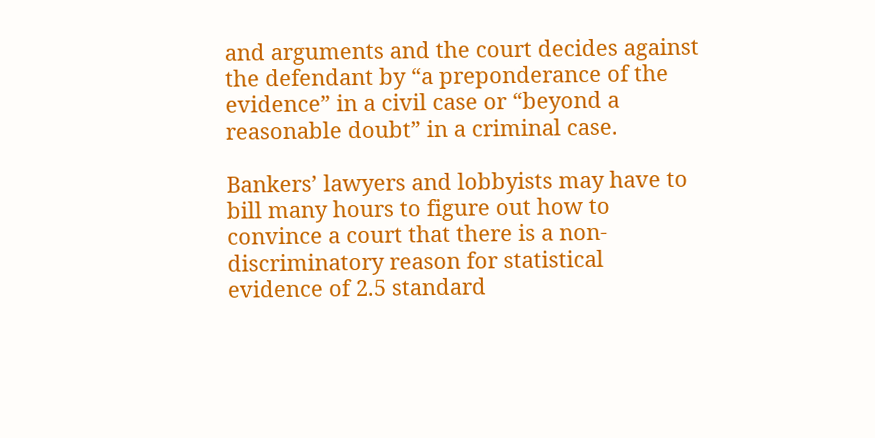and arguments and the court decides against the defendant by “a preponderance of the evidence” in a civil case or “beyond a reasonable doubt” in a criminal case.

Bankers’ lawyers and lobbyists may have to bill many hours to figure out how to convince a court that there is a non-discriminatory reason for statistical evidence of 2.5 standard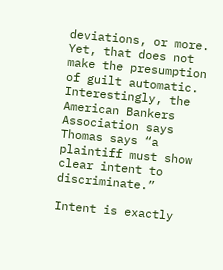deviations, or more. Yet, that does not make the presumption of guilt automatic.
Interestingly, the American Bankers Association says Thomas says “a plaintiff must show clear intent to discriminate.”

Intent is exactly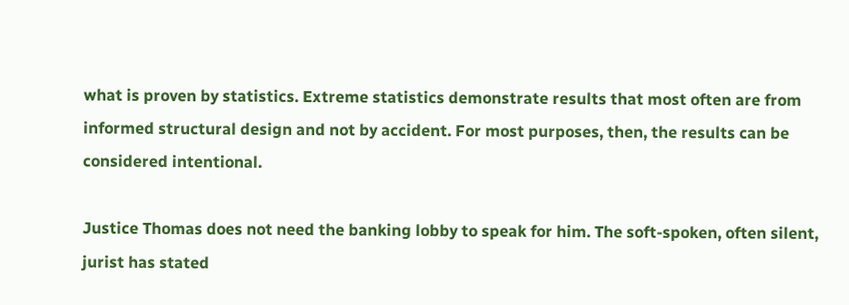what is proven by statistics. Extreme statistics demonstrate results that most often are from informed structural design and not by accident. For most purposes, then, the results can be considered intentional.

Justice Thomas does not need the banking lobby to speak for him. The soft-spoken, often silent, jurist has stated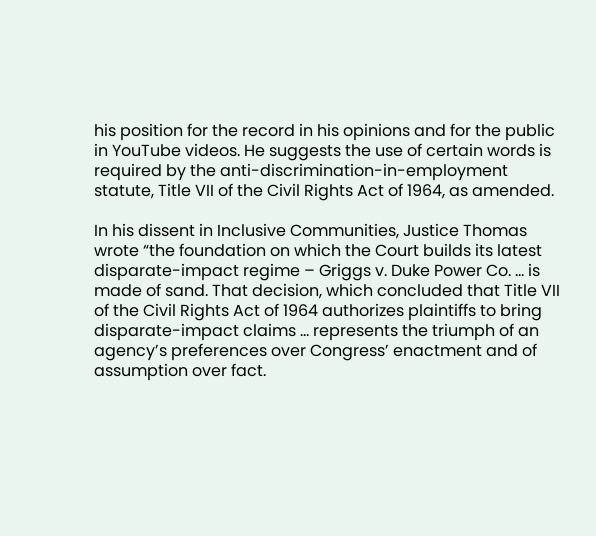his position for the record in his opinions and for the public in YouTube videos. He suggests the use of certain words is required by the anti-discrimination-in-employment statute, Title VII of the Civil Rights Act of 1964, as amended.

In his dissent in Inclusive Communities, Justice Thomas wrote “the foundation on which the Court builds its latest disparate-impact regime – Griggs v. Duke Power Co. … is made of sand. That decision, which concluded that Title VII of the Civil Rights Act of 1964 authorizes plaintiffs to bring disparate-impact claims … represents the triumph of an agency’s preferences over Congress’ enactment and of assumption over fact.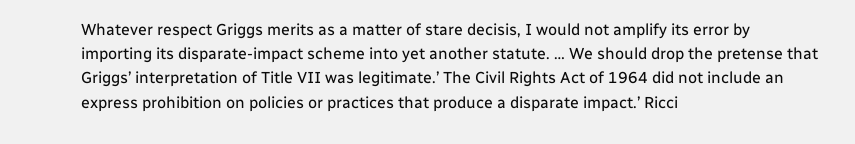Whatever respect Griggs merits as a matter of stare decisis, I would not amplify its error by importing its disparate-impact scheme into yet another statute. … We should drop the pretense that Griggs’ interpretation of Title VII was legitimate.’ The Civil Rights Act of 1964 did not include an express prohibition on policies or practices that produce a disparate impact.’ Ricci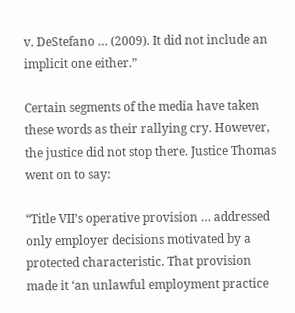v. DeStefano … (2009). It did not include an implicit one either.”

Certain segments of the media have taken these words as their rallying cry. However, the justice did not stop there. Justice Thomas went on to say:

“Title VII’s operative provision … addressed only employer decisions motivated by a protected characteristic. That provision made it ‘an unlawful employment practice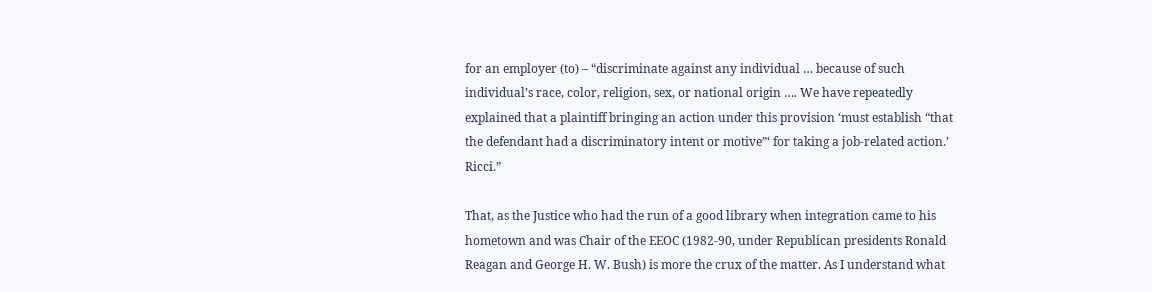for an employer (to) – “discriminate against any individual … because of such individual’s race, color, religion, sex, or national origin …. We have repeatedly explained that a plaintiff bringing an action under this provision ‘must establish “that the defendant had a discriminatory intent or motive”‘ for taking a job-related action.’ Ricci.”

That, as the Justice who had the run of a good library when integration came to his hometown and was Chair of the EEOC (1982-90, under Republican presidents Ronald Reagan and George H. W. Bush) is more the crux of the matter. As I understand what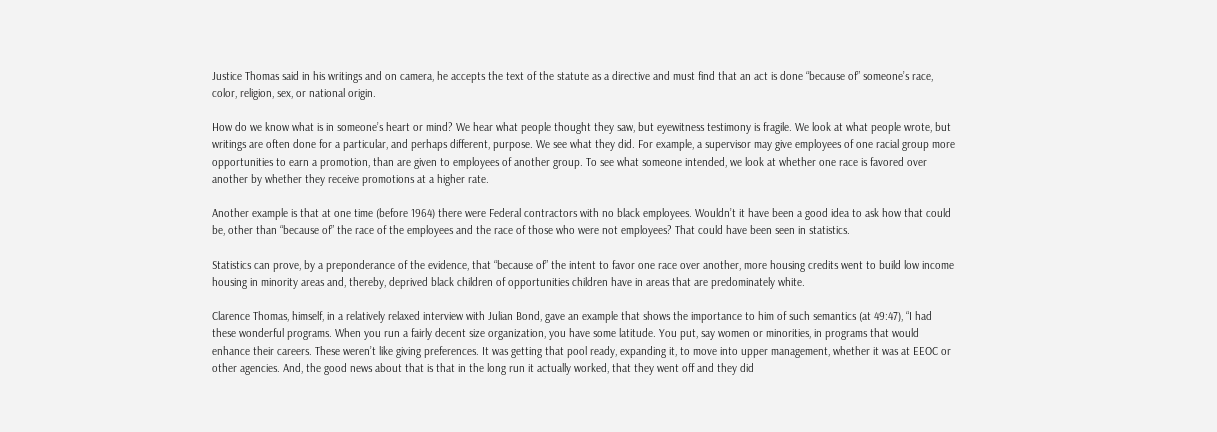Justice Thomas said in his writings and on camera, he accepts the text of the statute as a directive and must find that an act is done “because of” someone’s race, color, religion, sex, or national origin.

How do we know what is in someone’s heart or mind? We hear what people thought they saw, but eyewitness testimony is fragile. We look at what people wrote, but writings are often done for a particular, and perhaps different, purpose. We see what they did. For example, a supervisor may give employees of one racial group more opportunities to earn a promotion, than are given to employees of another group. To see what someone intended, we look at whether one race is favored over another by whether they receive promotions at a higher rate.

Another example is that at one time (before 1964) there were Federal contractors with no black employees. Wouldn’t it have been a good idea to ask how that could be, other than “because of” the race of the employees and the race of those who were not employees? That could have been seen in statistics.

Statistics can prove, by a preponderance of the evidence, that “because of” the intent to favor one race over another, more housing credits went to build low income housing in minority areas and, thereby, deprived black children of opportunities children have in areas that are predominately white.

Clarence Thomas, himself, in a relatively relaxed interview with Julian Bond, gave an example that shows the importance to him of such semantics (at 49:47), “I had these wonderful programs. When you run a fairly decent size organization, you have some latitude. You put, say women or minorities, in programs that would enhance their careers. These weren’t like giving preferences. It was getting that pool ready, expanding it, to move into upper management, whether it was at EEOC or other agencies. And, the good news about that is that in the long run it actually worked, that they went off and they did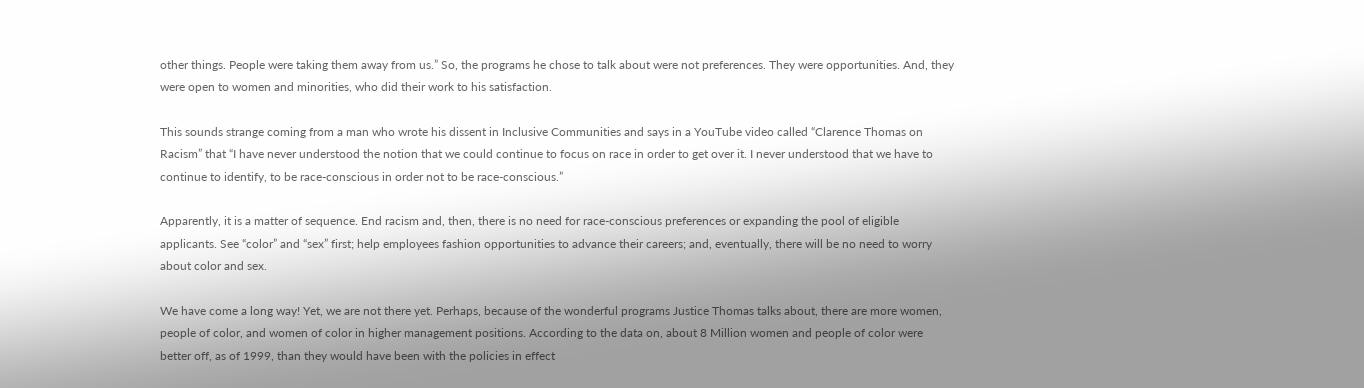other things. People were taking them away from us.” So, the programs he chose to talk about were not preferences. They were opportunities. And, they were open to women and minorities, who did their work to his satisfaction.

This sounds strange coming from a man who wrote his dissent in Inclusive Communities and says in a YouTube video called “Clarence Thomas on Racism” that “I have never understood the notion that we could continue to focus on race in order to get over it. I never understood that we have to continue to identify, to be race-conscious in order not to be race-conscious.”

Apparently, it is a matter of sequence. End racism and, then, there is no need for race-conscious preferences or expanding the pool of eligible applicants. See “color” and “sex” first; help employees fashion opportunities to advance their careers; and, eventually, there will be no need to worry about color and sex.

We have come a long way! Yet, we are not there yet. Perhaps, because of the wonderful programs Justice Thomas talks about, there are more women, people of color, and women of color in higher management positions. According to the data on, about 8 Million women and people of color were better off, as of 1999, than they would have been with the policies in effect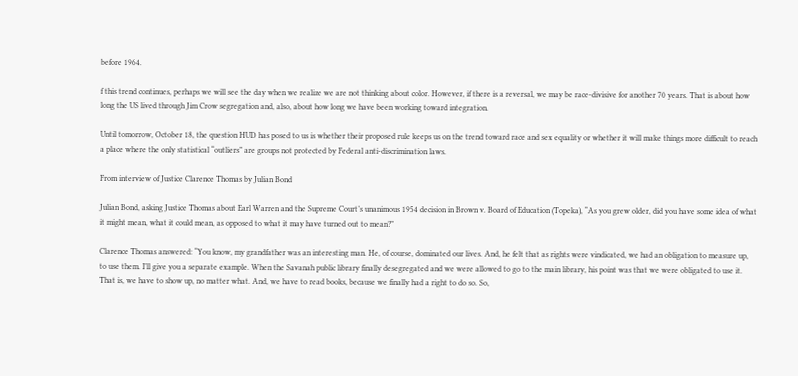before 1964.

f this trend continues, perhaps we will see the day when we realize we are not thinking about color. However, if there is a reversal, we may be race-divisive for another 70 years. That is about how long the US lived through Jim Crow segregation and, also, about how long we have been working toward integration.

Until tomorrow, October 18, the question HUD has posed to us is whether their proposed rule keeps us on the trend toward race and sex equality or whether it will make things more difficult to reach a place where the only statistical “outliers” are groups not protected by Federal anti-discrimination laws.

From interview of Justice Clarence Thomas by Julian Bond

Julian Bond, asking Justice Thomas about Earl Warren and the Supreme Court’s unanimous 1954 decision in Brown v. Board of Education (Topeka), “As you grew older, did you have some idea of what it might mean, what it could mean, as opposed to what it may have turned out to mean?”

Clarence Thomas answered: “You know, my grandfather was an interesting man. He, of course, dominated our lives. And, he felt that as rights were vindicated, we had an obligation to measure up, to use them. I’ll give you a separate example. When the Savanah public library finally desegregated and we were allowed to go to the main library, his point was that we were obligated to use it. That is, we have to show up, no matter what. And, we have to read books, because we finally had a right to do so. So,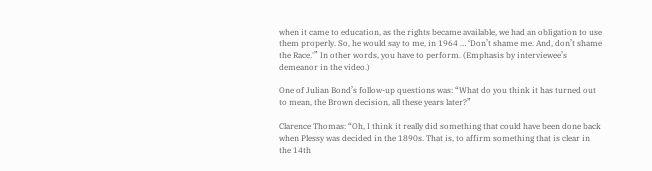when it came to education, as the rights became available, we had an obligation to use them properly. So, he would say to me, in 1964 … ‘Don’t shame me. And, don’t shame the Race.'” In other words, you have to perform. (Emphasis by interviewee’s demeanor in the video.)

One of Julian Bond’s follow-up questions was: “What do you think it has turned out to mean, the Brown decision, all these years later?”

Clarence Thomas: “Oh, I think it really did something that could have been done back when Plessy was decided in the 1890s. That is, to affirm something that is clear in the 14th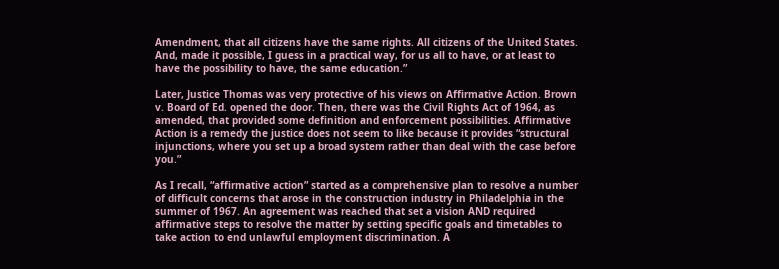Amendment, that all citizens have the same rights. All citizens of the United States. And, made it possible, I guess in a practical way, for us all to have, or at least to have the possibility to have, the same education.”

Later, Justice Thomas was very protective of his views on Affirmative Action. Brown v. Board of Ed. opened the door. Then, there was the Civil Rights Act of 1964, as amended, that provided some definition and enforcement possibilities. Affirmative Action is a remedy the justice does not seem to like because it provides “structural injunctions, where you set up a broad system rather than deal with the case before you.”

As I recall, “affirmative action” started as a comprehensive plan to resolve a number of difficult concerns that arose in the construction industry in Philadelphia in the summer of 1967. An agreement was reached that set a vision AND required affirmative steps to resolve the matter by setting specific goals and timetables to take action to end unlawful employment discrimination. A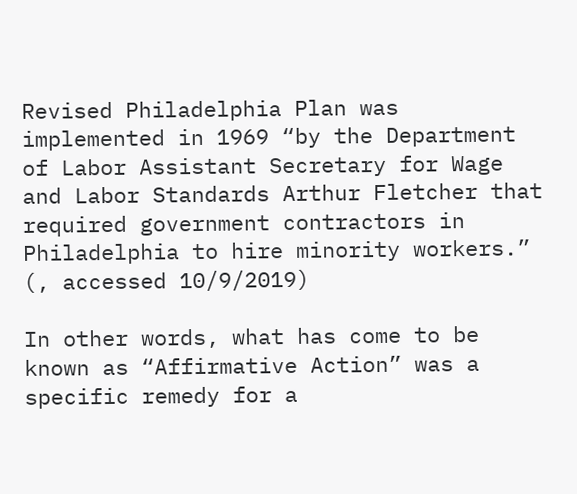Revised Philadelphia Plan was implemented in 1969 “by the Department of Labor Assistant Secretary for Wage and Labor Standards Arthur Fletcher that required government contractors in Philadelphia to hire minority workers.” (, accessed 10/9/2019)

In other words, what has come to be known as “Affirmative Action” was a specific remedy for a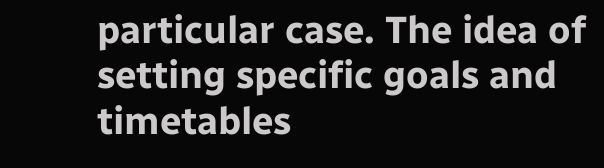particular case. The idea of setting specific goals and timetables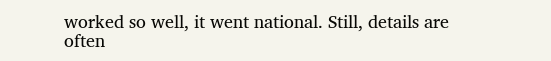worked so well, it went national. Still, details are often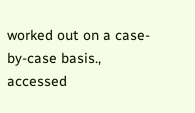worked out on a case-by-case basis., accessed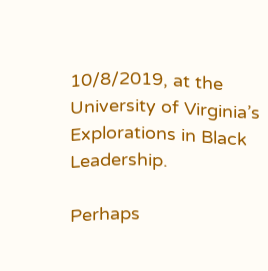10/8/2019, at the University of Virginia’s Explorations in Black Leadership.

Perhaps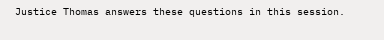Justice Thomas answers these questions in this session.